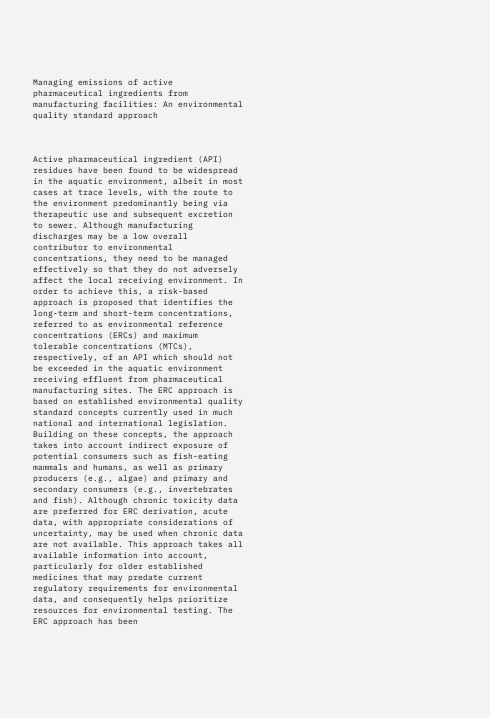Managing emissions of active pharmaceutical ingredients from manufacturing facilities: An environmental quality standard approach



Active pharmaceutical ingredient (API) residues have been found to be widespread in the aquatic environment, albeit in most cases at trace levels, with the route to the environment predominantly being via therapeutic use and subsequent excretion to sewer. Although manufacturing discharges may be a low overall contributor to environmental concentrations, they need to be managed effectively so that they do not adversely affect the local receiving environment. In order to achieve this, a risk-based approach is proposed that identifies the long-term and short-term concentrations, referred to as environmental reference concentrations (ERCs) and maximum tolerable concentrations (MTCs), respectively, of an API which should not be exceeded in the aquatic environment receiving effluent from pharmaceutical manufacturing sites. The ERC approach is based on established environmental quality standard concepts currently used in much national and international legislation. Building on these concepts, the approach takes into account indirect exposure of potential consumers such as fish-eating mammals and humans, as well as primary producers (e.g., algae) and primary and secondary consumers (e.g., invertebrates and fish). Although chronic toxicity data are preferred for ERC derivation, acute data, with appropriate considerations of uncertainty, may be used when chronic data are not available. This approach takes all available information into account, particularly for older established medicines that may predate current regulatory requirements for environmental data, and consequently helps prioritize resources for environmental testing. The ERC approach has been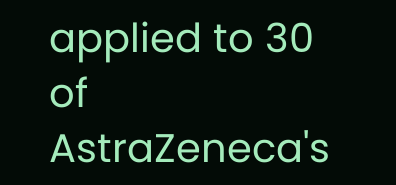applied to 30 of AstraZeneca's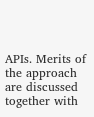APIs. Merits of the approach are discussed together with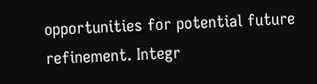opportunities for potential future refinement. Integr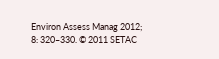Environ Assess Manag 2012; 8: 320–330. © 2011 SETAC